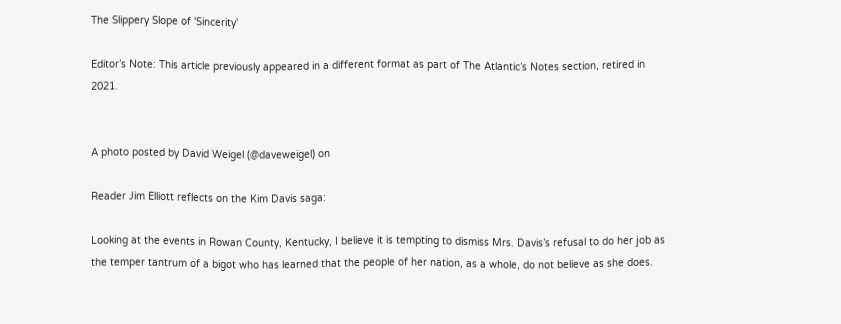The Slippery Slope of 'Sincerity'

Editor’s Note: This article previously appeared in a different format as part of The Atlantic’s Notes section, retired in 2021.


A photo posted by David Weigel (@daveweigel) on

Reader Jim Elliott reflects on the Kim Davis saga:

Looking at the events in Rowan County, Kentucky, I believe it is tempting to dismiss Mrs. Davis’s refusal to do her job as the temper tantrum of a bigot who has learned that the people of her nation, as a whole, do not believe as she does.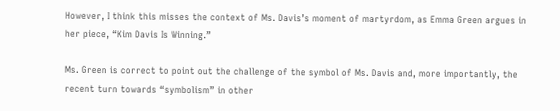However, I think this misses the context of Ms. Davis’s moment of martyrdom, as Emma Green argues in her piece, “Kim Davis Is Winning.”

Ms. Green is correct to point out the challenge of the symbol of Ms. Davis and, more importantly, the recent turn towards “symbolism” in other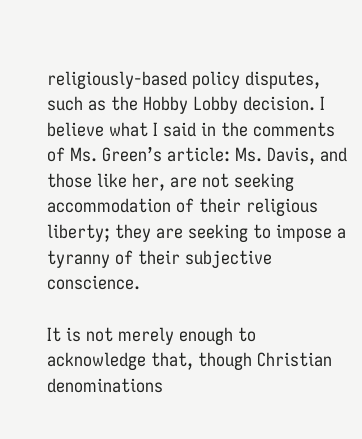religiously-based policy disputes, such as the Hobby Lobby decision. I believe what I said in the comments of Ms. Green’s article: Ms. Davis, and those like her, are not seeking accommodation of their religious liberty; they are seeking to impose a tyranny of their subjective conscience.

It is not merely enough to acknowledge that, though Christian denominations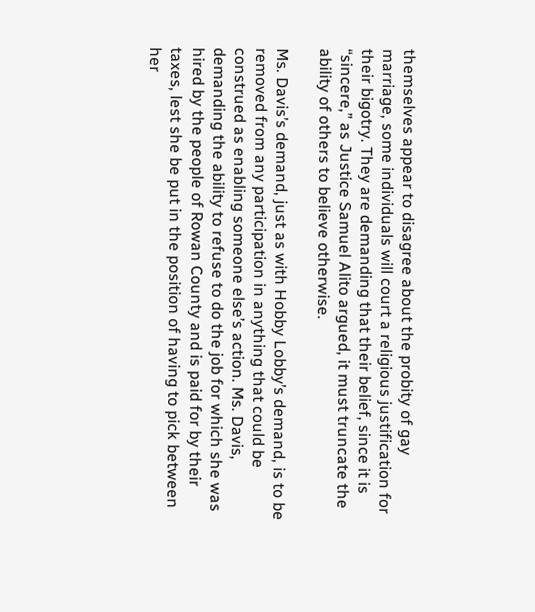themselves appear to disagree about the probity of gay marriage, some individuals will court a religious justification for their bigotry. They are demanding that their belief, since it is “sincere,” as Justice Samuel Alito argued, it must truncate the ability of others to believe otherwise.

Ms. Davis’s demand, just as with Hobby Lobby’s demand, is to be removed from any participation in anything that could be construed as enabling someone else’s action. Ms. Davis, demanding the ability to refuse to do the job for which she was hired by the people of Rowan County and is paid for by their taxes, lest she be put in the position of having to pick between her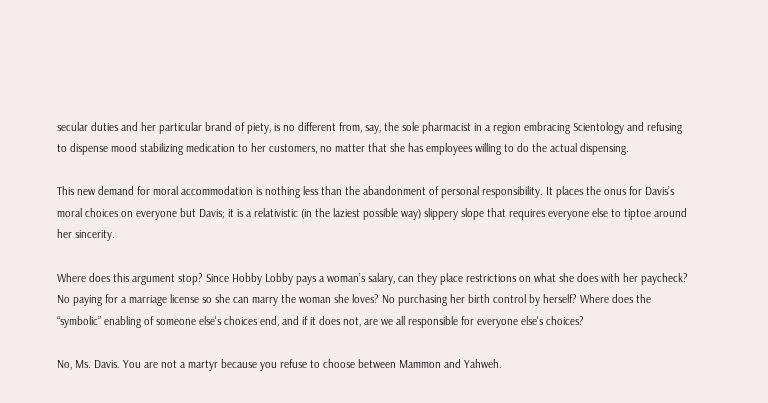secular duties and her particular brand of piety, is no different from, say, the sole pharmacist in a region embracing Scientology and refusing to dispense mood stabilizing medication to her customers, no matter that she has employees willing to do the actual dispensing.

This new demand for moral accommodation is nothing less than the abandonment of personal responsibility. It places the onus for Davis’s moral choices on everyone but Davis; it is a relativistic (in the laziest possible way) slippery slope that requires everyone else to tiptoe around her sincerity.

Where does this argument stop? Since Hobby Lobby pays a woman’s salary, can they place restrictions on what she does with her paycheck? No paying for a marriage license so she can marry the woman she loves? No purchasing her birth control by herself? Where does the “symbolic” enabling of someone else's choices end, and if it does not, are we all responsible for everyone else's choices?

No, Ms. Davis. You are not a martyr because you refuse to choose between Mammon and Yahweh.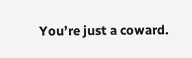You’re just a coward.